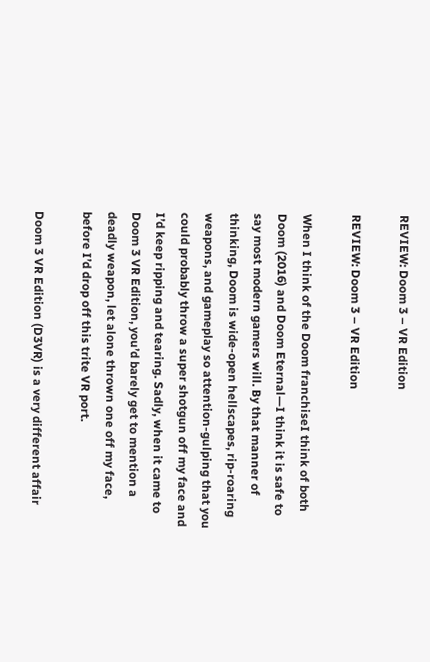REVIEW: Doom 3 – VR Edition

REVIEW: Doom 3 – VR Edition

When I think of the Doom franchiseI think of both Doom (2016) and Doom Eternal—I think it is safe to say most modern gamers will. By that manner of thinking, Doom is wide-open hellscapes, rip-roaring weapons, and gameplay so attention-gulping that you could probably throw a super shotgun off my face and I’d keep ripping and tearing. Sadly, when it came to Doom 3 VR Edition, you’d barely get to mention a deadly weapon, let alone thrown one off my face, before I’d drop off this trite VR port.

Doom 3 VR Edition (D3VR) is a very different affair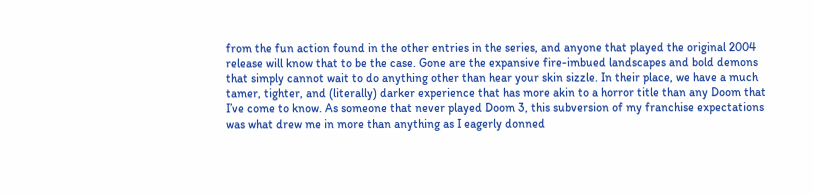from the fun action found in the other entries in the series, and anyone that played the original 2004 release will know that to be the case. Gone are the expansive fire-imbued landscapes and bold demons that simply cannot wait to do anything other than hear your skin sizzle. In their place, we have a much tamer, tighter, and (literally) darker experience that has more akin to a horror title than any Doom that I’ve come to know. As someone that never played Doom 3, this subversion of my franchise expectations was what drew me in more than anything as I eagerly donned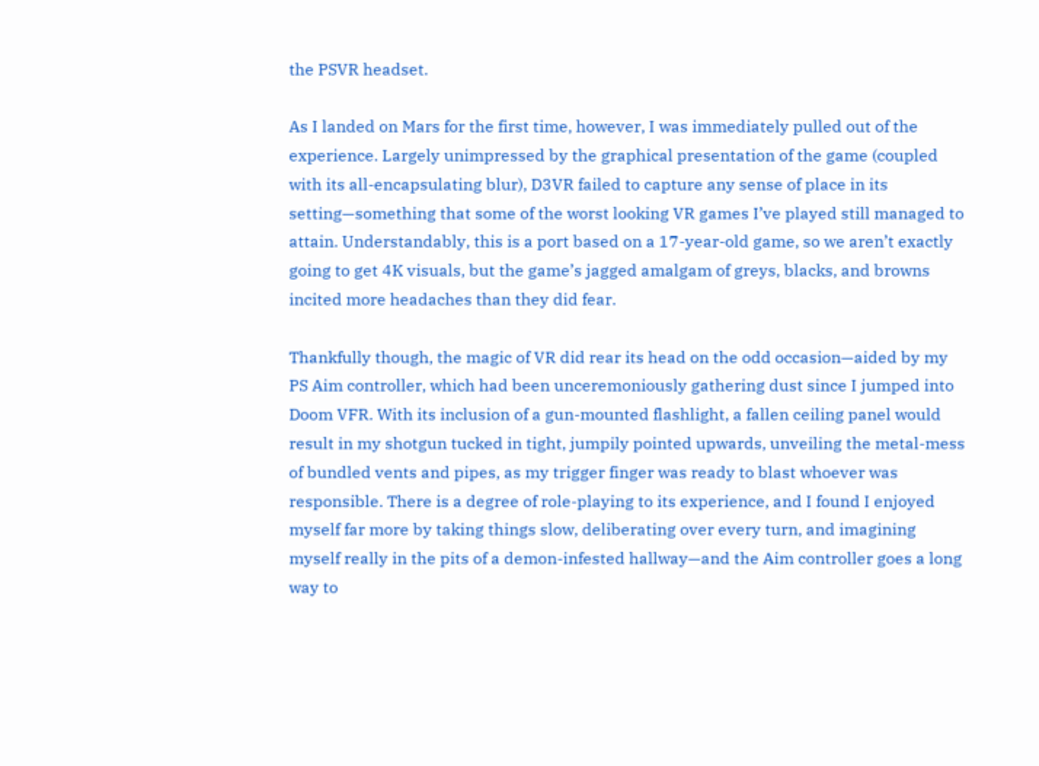the PSVR headset.

As I landed on Mars for the first time, however, I was immediately pulled out of the experience. Largely unimpressed by the graphical presentation of the game (coupled with its all-encapsulating blur), D3VR failed to capture any sense of place in its setting—something that some of the worst looking VR games I’ve played still managed to attain. Understandably, this is a port based on a 17-year-old game, so we aren’t exactly going to get 4K visuals, but the game’s jagged amalgam of greys, blacks, and browns incited more headaches than they did fear.

Thankfully though, the magic of VR did rear its head on the odd occasion—aided by my PS Aim controller, which had been unceremoniously gathering dust since I jumped into Doom VFR. With its inclusion of a gun-mounted flashlight, a fallen ceiling panel would result in my shotgun tucked in tight, jumpily pointed upwards, unveiling the metal-mess of bundled vents and pipes, as my trigger finger was ready to blast whoever was responsible. There is a degree of role-playing to its experience, and I found I enjoyed myself far more by taking things slow, deliberating over every turn, and imagining myself really in the pits of a demon-infested hallway—and the Aim controller goes a long way to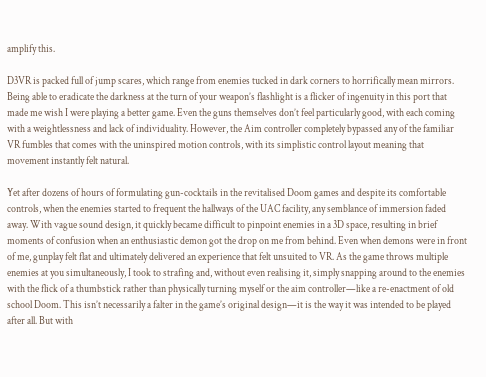amplify this.

D3VR is packed full of jump scares, which range from enemies tucked in dark corners to horrifically mean mirrors. Being able to eradicate the darkness at the turn of your weapon’s flashlight is a flicker of ingenuity in this port that made me wish I were playing a better game. Even the guns themselves don’t feel particularly good, with each coming with a weightlessness and lack of individuality. However, the Aim controller completely bypassed any of the familiar VR fumbles that comes with the uninspired motion controls, with its simplistic control layout meaning that movement instantly felt natural.

Yet after dozens of hours of formulating gun-cocktails in the revitalised Doom games and despite its comfortable controls, when the enemies started to frequent the hallways of the UAC facility, any semblance of immersion faded away. With vague sound design, it quickly became difficult to pinpoint enemies in a 3D space, resulting in brief moments of confusion when an enthusiastic demon got the drop on me from behind. Even when demons were in front of me, gunplay felt flat and ultimately delivered an experience that felt unsuited to VR. As the game throws multiple enemies at you simultaneously, I took to strafing and, without even realising it, simply snapping around to the enemies with the flick of a thumbstick rather than physically turning myself or the aim controller—like a re-enactment of old school Doom. This isn’t necessarily a falter in the game’s original design—it is the way it was intended to be played after all. But with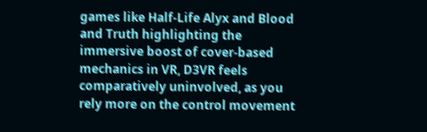games like Half-Life Alyx and Blood and Truth highlighting the immersive boost of cover-based mechanics in VR, D3VR feels comparatively uninvolved, as you rely more on the control movement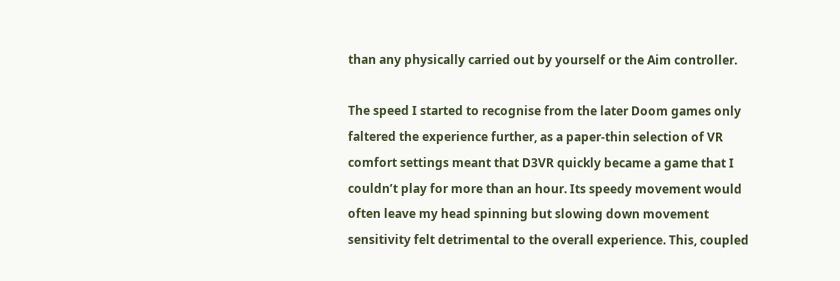than any physically carried out by yourself or the Aim controller.

The speed I started to recognise from the later Doom games only faltered the experience further, as a paper-thin selection of VR comfort settings meant that D3VR quickly became a game that I couldn’t play for more than an hour. Its speedy movement would often leave my head spinning but slowing down movement sensitivity felt detrimental to the overall experience. This, coupled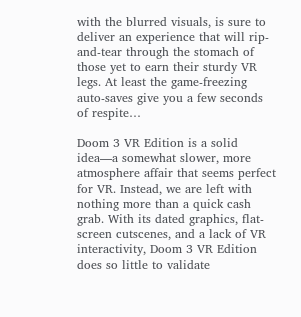with the blurred visuals, is sure to deliver an experience that will rip-and-tear through the stomach of those yet to earn their sturdy VR legs. At least the game-freezing auto-saves give you a few seconds of respite…

Doom 3 VR Edition is a solid idea—a somewhat slower, more atmosphere affair that seems perfect for VR. Instead, we are left with nothing more than a quick cash grab. With its dated graphics, flat-screen cutscenes, and a lack of VR interactivity, Doom 3 VR Edition does so little to validate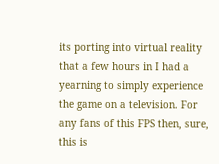its porting into virtual reality that a few hours in I had a yearning to simply experience the game on a television. For any fans of this FPS then, sure, this is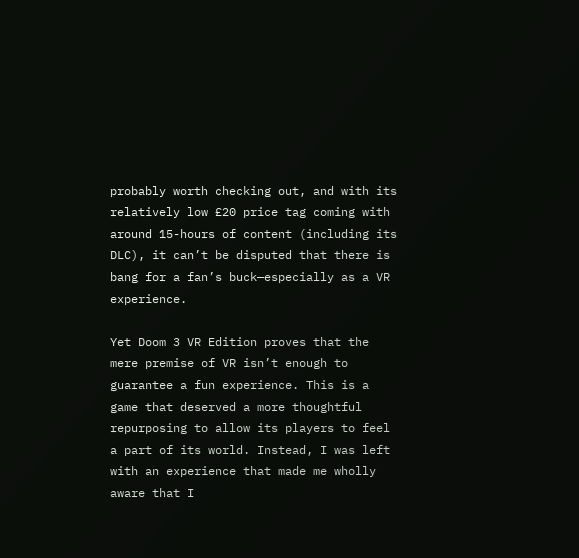probably worth checking out, and with its relatively low £20 price tag coming with around 15-hours of content (including its DLC), it can’t be disputed that there is bang for a fan’s buck—especially as a VR experience.

Yet Doom 3 VR Edition proves that the mere premise of VR isn’t enough to guarantee a fun experience. This is a game that deserved a more thoughtful repurposing to allow its players to feel a part of its world. Instead, I was left with an experience that made me wholly aware that I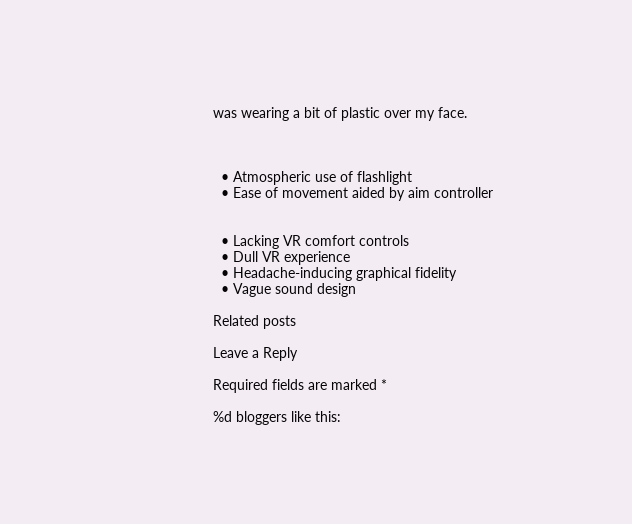was wearing a bit of plastic over my face.



  • Atmospheric use of flashlight
  • Ease of movement aided by aim controller


  • Lacking VR comfort controls
  • Dull VR experience
  • Headache-inducing graphical fidelity
  • Vague sound design

Related posts

Leave a Reply

Required fields are marked *

%d bloggers like this: